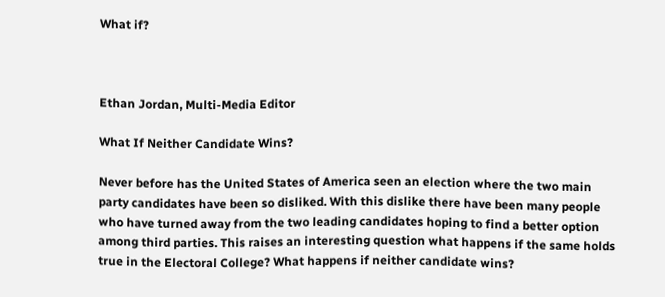What if?



Ethan Jordan, Multi-Media Editor

What If Neither Candidate Wins?

Never before has the United States of America seen an election where the two main party candidates have been so disliked. With this dislike there have been many people who have turned away from the two leading candidates hoping to find a better option among third parties. This raises an interesting question what happens if the same holds true in the Electoral College? What happens if neither candidate wins?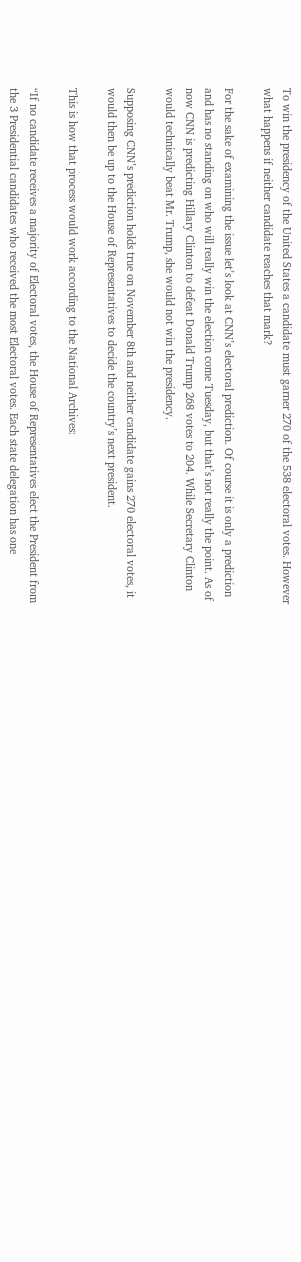To win the presidency of the United States a candidate must garner 270 of the 538 electoral votes. However what happens if neither candidate reaches that mark?

For the sake of examining the issue let’s look at CNN’s electoral prediction. Of course it is only a prediction and has no standing on who will really win the election come Tuesday, but that’s not really the point. As of now CNN is predicting Hillary Clinton to defeat Donald Trump 268 votes to 204. While Secretary Clinton would technically beat Mr. Trump, she would not win the presidency.

Supposing CNN’s prediction holds true on November 8th and neither candidate gains 270 electoral votes, it would then be up to the House of Representatives to decide the country’s next president.

This is how that process would work according to the National Archives:

“If no candidate receives a majority of Electoral votes, the House of Representatives elect the President from the 3 Presidential candidates who received the most Electoral votes. Each state delegation has one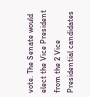vote. The Senate would elect the Vice President from the 2 Vice Presidential candidates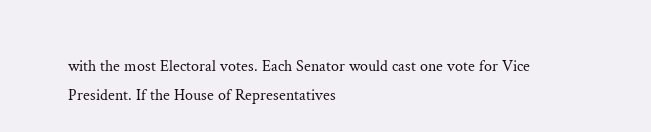with the most Electoral votes. Each Senator would cast one vote for Vice President. If the House of Representatives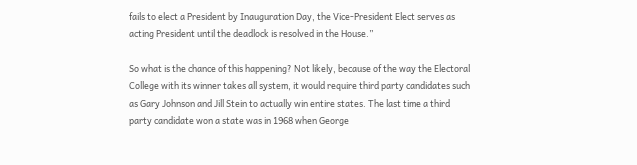fails to elect a President by Inauguration Day, the Vice-President Elect serves as acting President until the deadlock is resolved in the House.”

So what is the chance of this happening? Not likely, because of the way the Electoral College with its winner takes all system, it would require third party candidates such as Gary Johnson and Jill Stein to actually win entire states. The last time a third party candidate won a state was in 1968 when George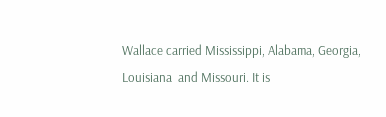Wallace carried Mississippi, Alabama, Georgia, Louisiana  and Missouri. It is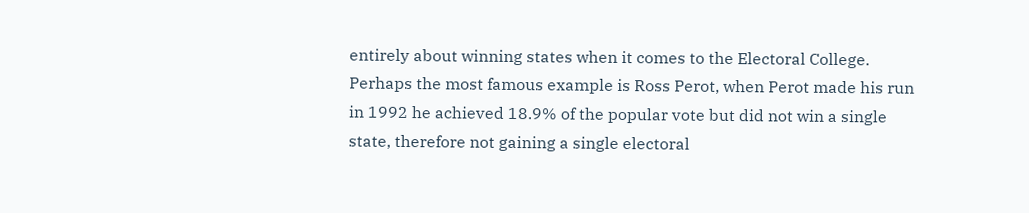entirely about winning states when it comes to the Electoral College. Perhaps the most famous example is Ross Perot, when Perot made his run in 1992 he achieved 18.9% of the popular vote but did not win a single state, therefore not gaining a single electoral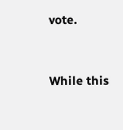vote.


While this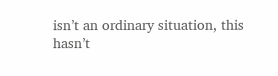isn’t an ordinary situation, this hasn’t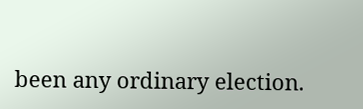been any ordinary election.